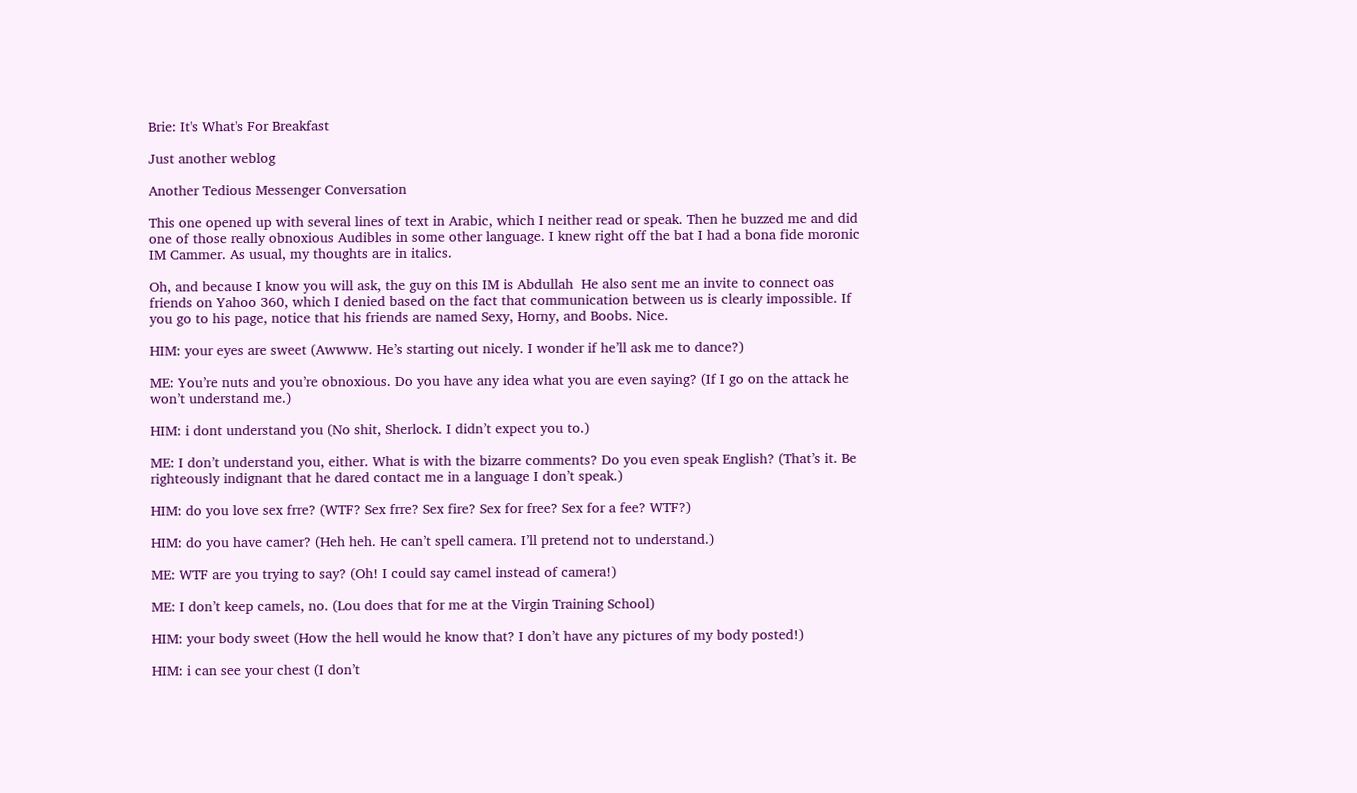Brie: It's What's For Breakfast

Just another weblog

Another Tedious Messenger Conversation

This one opened up with several lines of text in Arabic, which I neither read or speak. Then he buzzed me and did one of those really obnoxious Audibles in some other language. I knew right off the bat I had a bona fide moronic IM Cammer. As usual, my thoughts are in italics.

Oh, and because I know you will ask, the guy on this IM is Abdullah  He also sent me an invite to connect oas friends on Yahoo 360, which I denied based on the fact that communication between us is clearly impossible. If you go to his page, notice that his friends are named Sexy, Horny, and Boobs. Nice.

HIM: your eyes are sweet (Awwww. He’s starting out nicely. I wonder if he’ll ask me to dance?)

ME: You’re nuts and you’re obnoxious. Do you have any idea what you are even saying? (If I go on the attack he won’t understand me.)

HIM: i dont understand you (No shit, Sherlock. I didn’t expect you to.)

ME: I don’t understand you, either. What is with the bizarre comments? Do you even speak English? (That’s it. Be righteously indignant that he dared contact me in a language I don’t speak.)

HIM: do you love sex frre? (WTF? Sex frre? Sex fire? Sex for free? Sex for a fee? WTF?)

HIM: do you have camer? (Heh heh. He can’t spell camera. I’ll pretend not to understand.)

ME: WTF are you trying to say? (Oh! I could say camel instead of camera!)

ME: I don’t keep camels, no. (Lou does that for me at the Virgin Training School)

HIM: your body sweet (How the hell would he know that? I don’t have any pictures of my body posted!)

HIM: i can see your chest (I don’t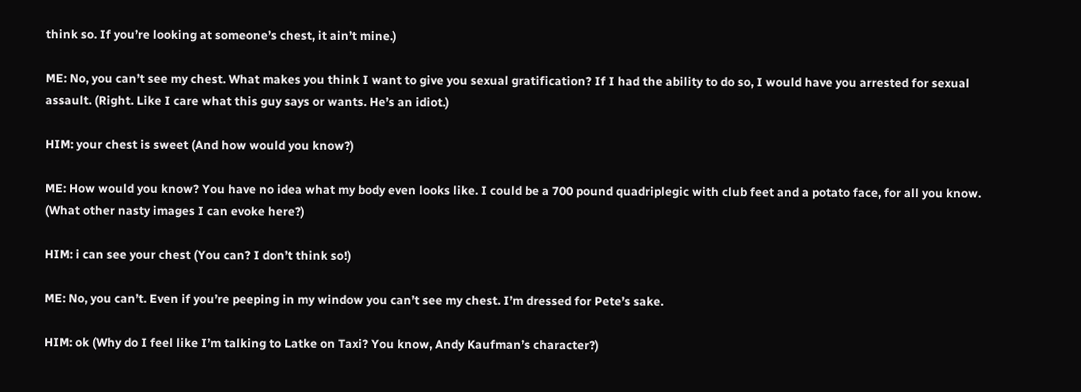think so. If you’re looking at someone’s chest, it ain’t mine.)

ME: No, you can’t see my chest. What makes you think I want to give you sexual gratification? If I had the ability to do so, I would have you arrested for sexual assault. (Right. Like I care what this guy says or wants. He’s an idiot.)

HIM: your chest is sweet (And how would you know?)

ME: How would you know? You have no idea what my body even looks like. I could be a 700 pound quadriplegic with club feet and a potato face, for all you know. (What other nasty images I can evoke here?)

HIM: i can see your chest (You can? I don’t think so!)

ME: No, you can’t. Even if you’re peeping in my window you can’t see my chest. I’m dressed for Pete’s sake.

HIM: ok (Why do I feel like I’m talking to Latke on Taxi? You know, Andy Kaufman’s character?)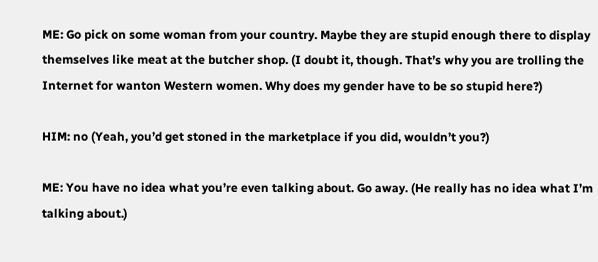ME: Go pick on some woman from your country. Maybe they are stupid enough there to display themselves like meat at the butcher shop. (I doubt it, though. That’s why you are trolling the Internet for wanton Western women. Why does my gender have to be so stupid here?)

HIM: no (Yeah, you’d get stoned in the marketplace if you did, wouldn’t you?)

ME: You have no idea what you’re even talking about. Go away. (He really has no idea what I’m talking about.)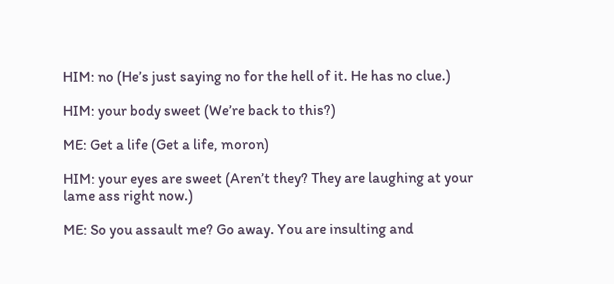HIM: no (He’s just saying no for the hell of it. He has no clue.)

HIM: your body sweet (We’re back to this?)

ME: Get a life (Get a life, moron)

HIM: your eyes are sweet (Aren’t they? They are laughing at your lame ass right now.)

ME: So you assault me? Go away. You are insulting and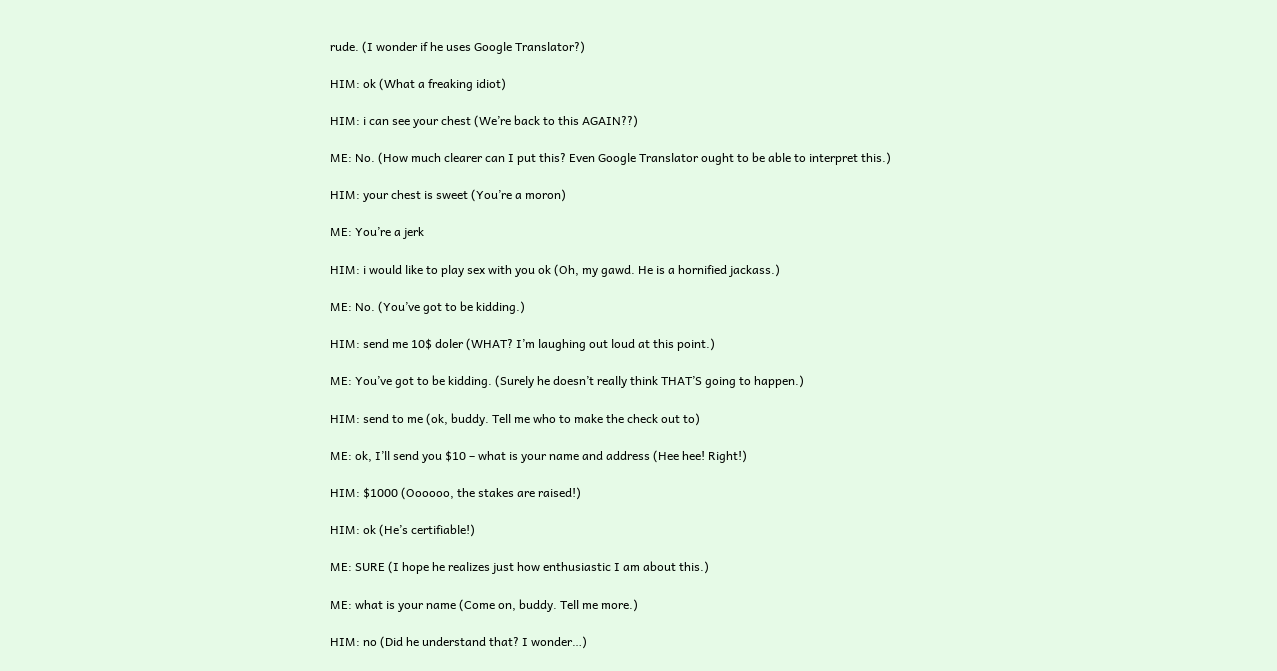rude. (I wonder if he uses Google Translator?)

HIM: ok (What a freaking idiot)

HIM: i can see your chest (We’re back to this AGAIN??)

ME: No. (How much clearer can I put this? Even Google Translator ought to be able to interpret this.)

HIM: your chest is sweet (You’re a moron)

ME: You’re a jerk

HIM: i would like to play sex with you ok (Oh, my gawd. He is a hornified jackass.)

ME: No. (You’ve got to be kidding.)

HIM: send me 10$ doler (WHAT? I’m laughing out loud at this point.)

ME: You’ve got to be kidding. (Surely he doesn’t really think THAT’S going to happen.)

HIM: send to me (ok, buddy. Tell me who to make the check out to)

ME: ok, I’ll send you $10 – what is your name and address (Hee hee! Right!)

HIM: $1000 (Oooooo, the stakes are raised!)

HIM: ok (He’s certifiable!)

ME: SURE (I hope he realizes just how enthusiastic I am about this.)

ME: what is your name (Come on, buddy. Tell me more.)

HIM: no (Did he understand that? I wonder…)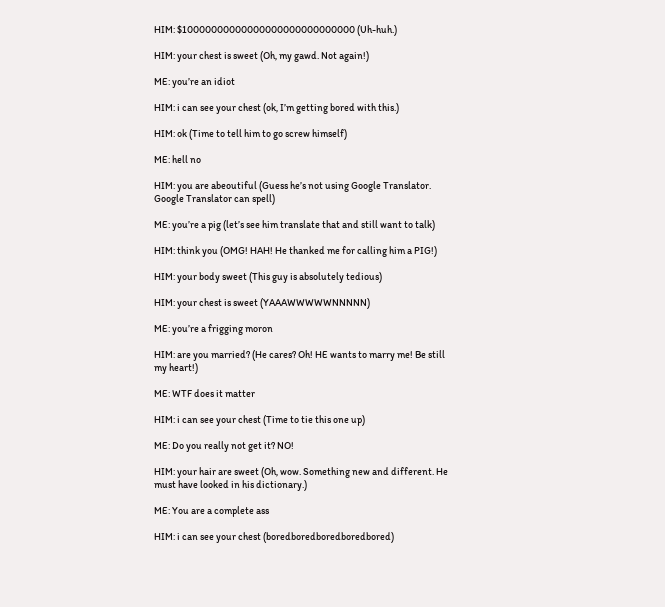HIM: $10000000000000000000000000000 (Uh-huh.)

HIM: your chest is sweet (Oh, my gawd. Not again!)

ME: you’re an idiot

HIM: i can see your chest (ok, I’m getting bored with this.)

HIM: ok (Time to tell him to go screw himself)

ME: hell no

HIM: you are abeoutiful (Guess he’s not using Google Translator. Google Translator can spell)

ME: you’re a pig (let’s see him translate that and still want to talk)

HIM: think you (OMG! HAH! He thanked me for calling him a PIG!)

HIM: your body sweet (This guy is absolutely tedious)

HIM: your chest is sweet (YAAAWWWWWNNNNN)

ME: you’re a frigging moron

HIM: are you married? (He cares? Oh! HE wants to marry me! Be still my heart!)

ME: WTF does it matter

HIM: i can see your chest (Time to tie this one up)

ME: Do you really not get it? NO!

HIM: your hair are sweet (Oh, wow. Something new and different. He must have looked in his dictionary.)

ME: You are a complete ass

HIM: i can see your chest (boredboredboredboredbored)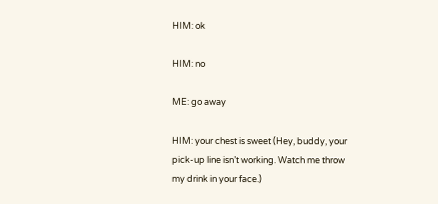HIM: ok

HIM: no

ME: go away

HIM: your chest is sweet (Hey, buddy, your pick-up line isn’t working. Watch me throw my drink in your face.)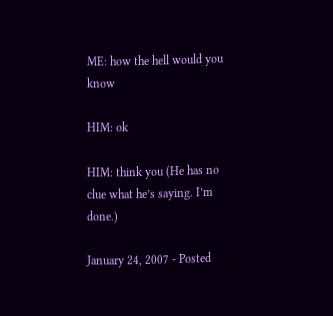ME: how the hell would you know

HIM: ok

HIM: think you (He has no clue what he’s saying. I’m done.)

January 24, 2007 - Posted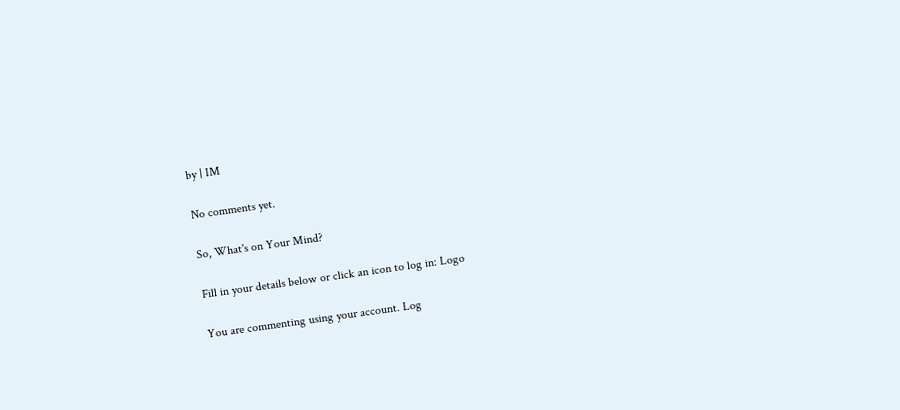by | IM

No comments yet.

So, What's on Your Mind?

Fill in your details below or click an icon to log in: Logo

You are commenting using your account. Log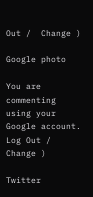Out /  Change )

Google photo

You are commenting using your Google account. Log Out /  Change )

Twitter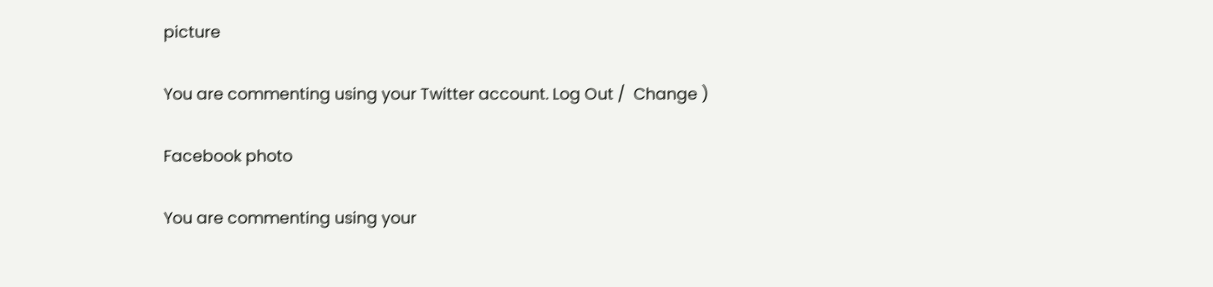picture

You are commenting using your Twitter account. Log Out /  Change )

Facebook photo

You are commenting using your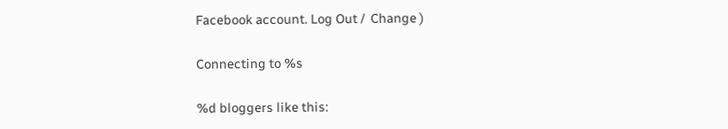Facebook account. Log Out /  Change )

Connecting to %s

%d bloggers like this: